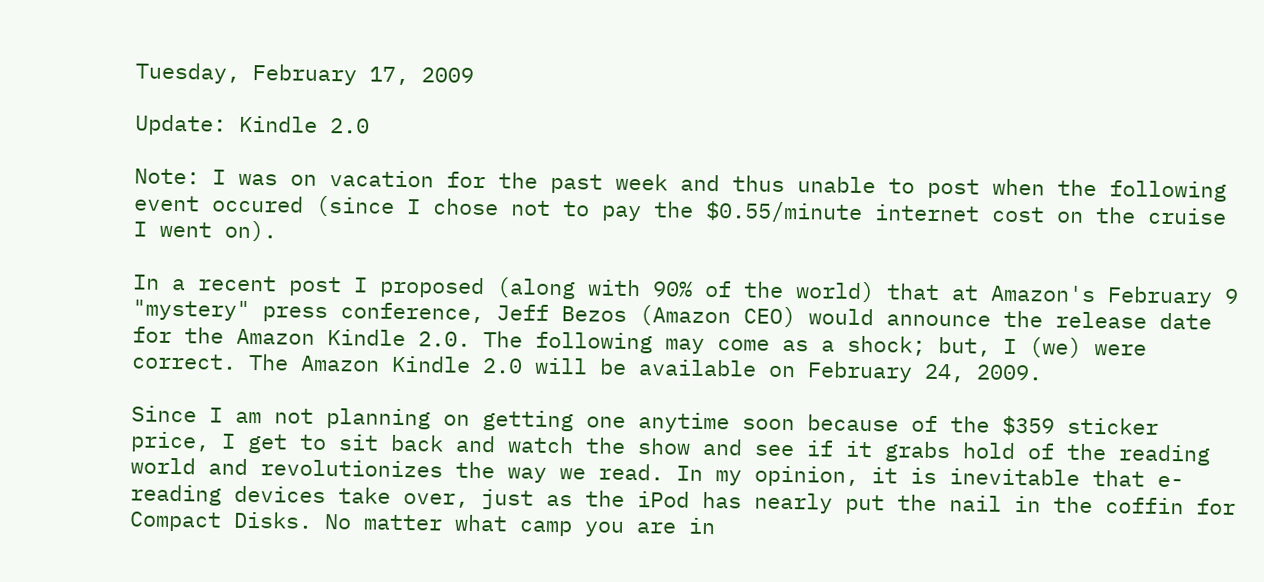Tuesday, February 17, 2009

Update: Kindle 2.0

Note: I was on vacation for the past week and thus unable to post when the following event occured (since I chose not to pay the $0.55/minute internet cost on the cruise I went on).

In a recent post I proposed (along with 90% of the world) that at Amazon's February 9 "mystery" press conference, Jeff Bezos (Amazon CEO) would announce the release date for the Amazon Kindle 2.0. The following may come as a shock; but, I (we) were correct. The Amazon Kindle 2.0 will be available on February 24, 2009.

Since I am not planning on getting one anytime soon because of the $359 sticker price, I get to sit back and watch the show and see if it grabs hold of the reading world and revolutionizes the way we read. In my opinion, it is inevitable that e-reading devices take over, just as the iPod has nearly put the nail in the coffin for Compact Disks. No matter what camp you are in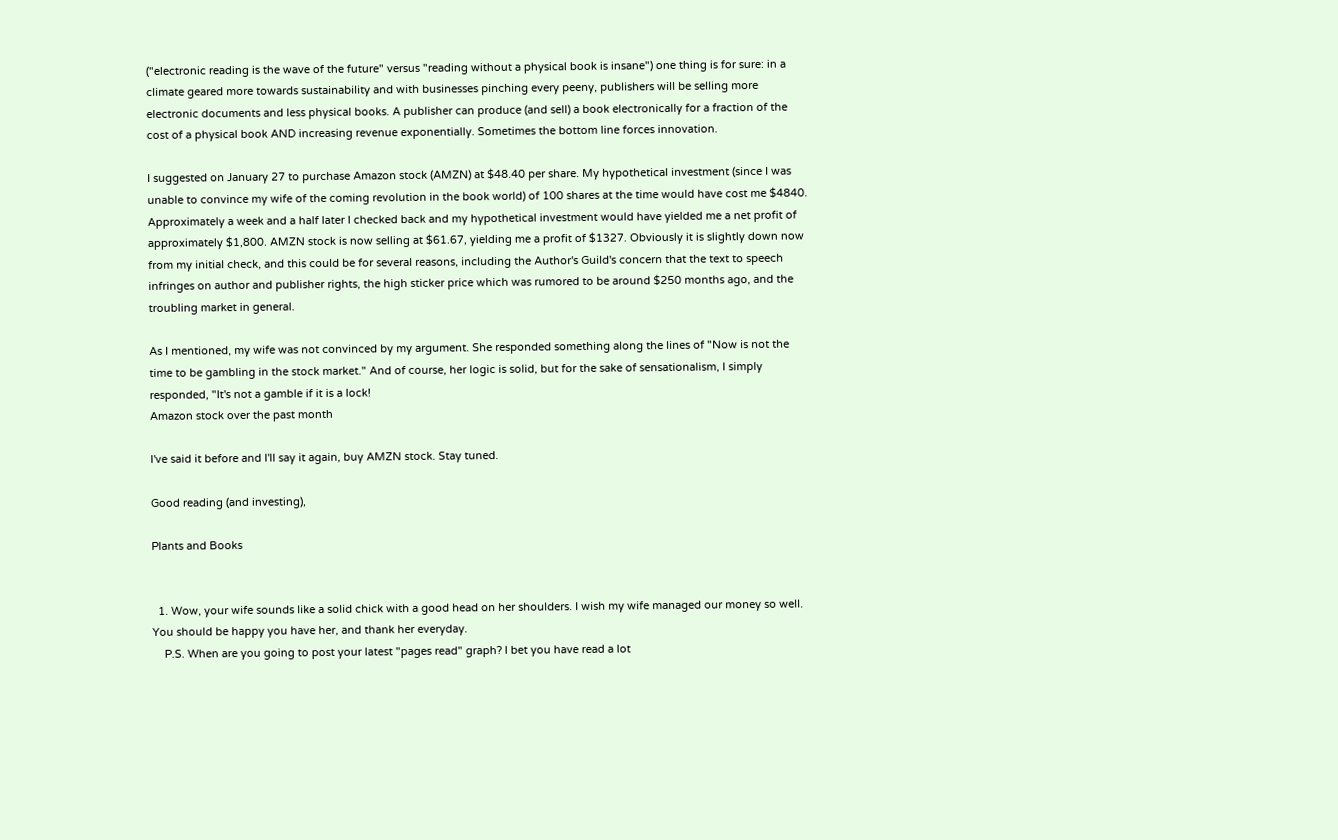("electronic reading is the wave of the future" versus "reading without a physical book is insane") one thing is for sure: in a climate geared more towards sustainability and with businesses pinching every peeny, publishers will be selling more electronic documents and less physical books. A publisher can produce (and sell) a book electronically for a fraction of the cost of a physical book AND increasing revenue exponentially. Sometimes the bottom line forces innovation.

I suggested on January 27 to purchase Amazon stock (AMZN) at $48.40 per share. My hypothetical investment (since I was unable to convince my wife of the coming revolution in the book world) of 100 shares at the time would have cost me $4840. Approximately a week and a half later I checked back and my hypothetical investment would have yielded me a net profit of approximately $1,800. AMZN stock is now selling at $61.67, yielding me a profit of $1327. Obviously it is slightly down now from my initial check, and this could be for several reasons, including the Author's Guild's concern that the text to speech infringes on author and publisher rights, the high sticker price which was rumored to be around $250 months ago, and the troubling market in general.

As I mentioned, my wife was not convinced by my argument. She responded something along the lines of "Now is not the time to be gambling in the stock market." And of course, her logic is solid, but for the sake of sensationalism, I simply responded, "It's not a gamble if it is a lock!
Amazon stock over the past month

I've said it before and I'll say it again, buy AMZN stock. Stay tuned.

Good reading (and investing),

Plants and Books


  1. Wow, your wife sounds like a solid chick with a good head on her shoulders. I wish my wife managed our money so well. You should be happy you have her, and thank her everyday.
    P.S. When are you going to post your latest "pages read" graph? I bet you have read a lot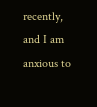recently, and I am anxious to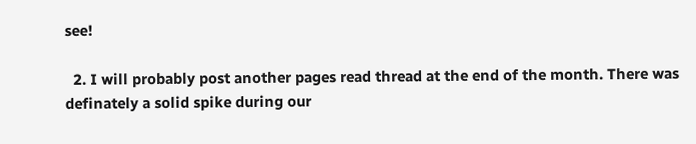see!

  2. I will probably post another pages read thread at the end of the month. There was definately a solid spike during our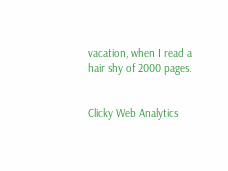vacation, when I read a hair shy of 2000 pages.


Clicky Web Analytics